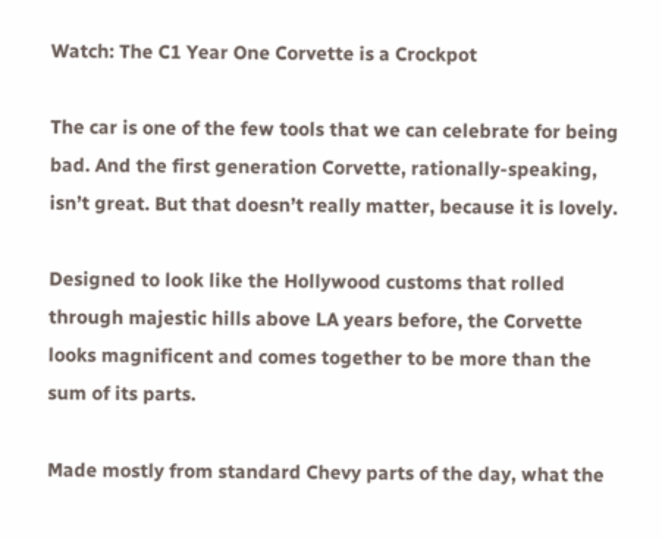Watch: The C1 Year One Corvette is a Crockpot

The car is one of the few tools that we can celebrate for being bad. And the first generation Corvette, rationally-speaking, isn’t great. But that doesn’t really matter, because it is lovely.

Designed to look like the Hollywood customs that rolled through majestic hills above LA years before, the Corvette looks magnificent and comes together to be more than the sum of its parts.

Made mostly from standard Chevy parts of the day, what the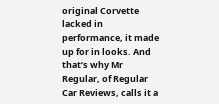original Corvette lacked in performance, it made up for in looks. And that’s why Mr Regular, of Regular Car Reviews, calls it a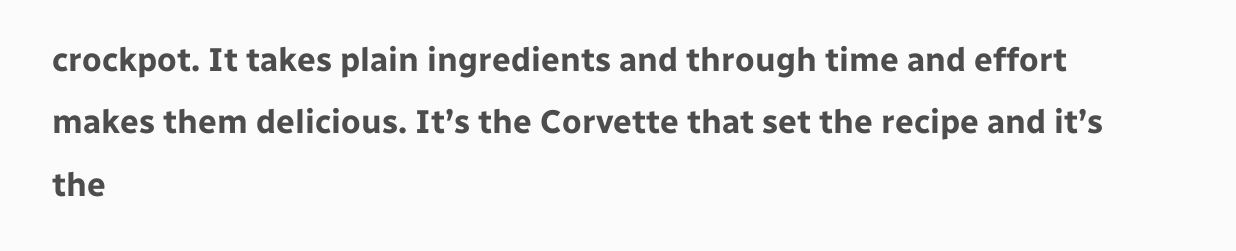crockpot. It takes plain ingredients and through time and effort makes them delicious. It’s the Corvette that set the recipe and it’s the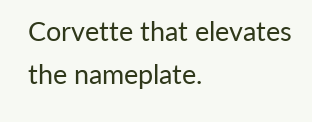Corvette that elevates the nameplate.